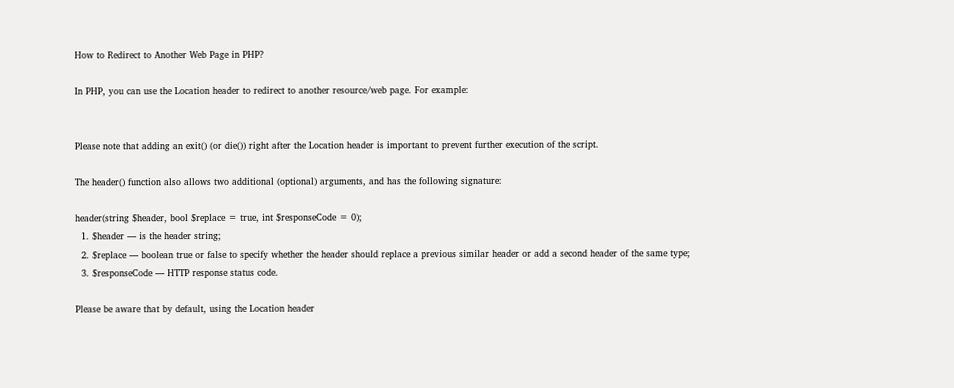How to Redirect to Another Web Page in PHP?

In PHP, you can use the Location header to redirect to another resource/web page. For example:


Please note that adding an exit() (or die()) right after the Location header is important to prevent further execution of the script.

The header() function also allows two additional (optional) arguments, and has the following signature:

header(string $header, bool $replace = true, int $responseCode = 0);
  1. $header — is the header string;
  2. $replace — boolean true or false to specify whether the header should replace a previous similar header or add a second header of the same type;
  3. $responseCode — HTTP response status code.

Please be aware that by default, using the Location header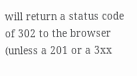will return a status code of 302 to the browser (unless a 201 or a 3xx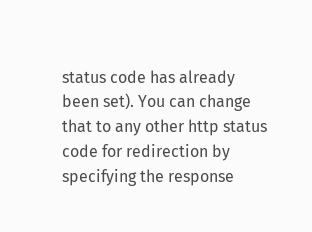status code has already been set). You can change that to any other http status code for redirection by specifying the response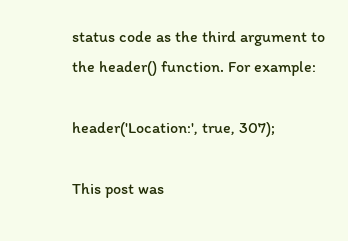status code as the third argument to the header() function. For example:

header('Location:', true, 307);

This post was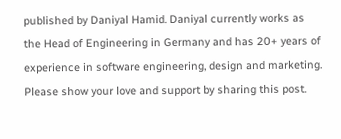published by Daniyal Hamid. Daniyal currently works as the Head of Engineering in Germany and has 20+ years of experience in software engineering, design and marketing. Please show your love and support by sharing this post.